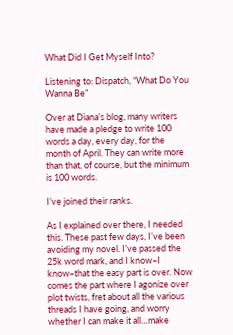What Did I Get Myself Into?

Listening to: Dispatch, “What Do You Wanna Be”

Over at Diana’s blog, many writers have made a pledge to write 100 words a day, every day, for the month of April. They can write more than that, of course, but the minimum is 100 words.

I’ve joined their ranks.

As I explained over there, I needed this. These past few days, I’ve been avoiding my novel. I’ve passed the 25k word mark, and I know–I know–that the easy part is over. Now comes the part where I agonize over plot twists, fret about all the various threads I have going, and worry whether I can make it all…make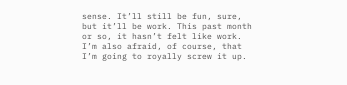sense. It’ll still be fun, sure, but it’ll be work. This past month or so, it hasn’t felt like work. I’m also afraid, of course, that I’m going to royally screw it up.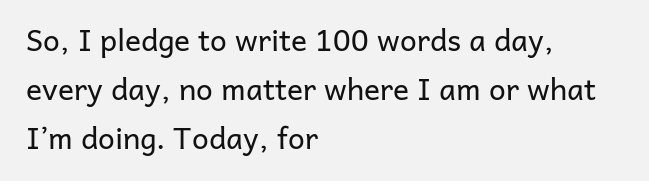So, I pledge to write 100 words a day, every day, no matter where I am or what I’m doing. Today, for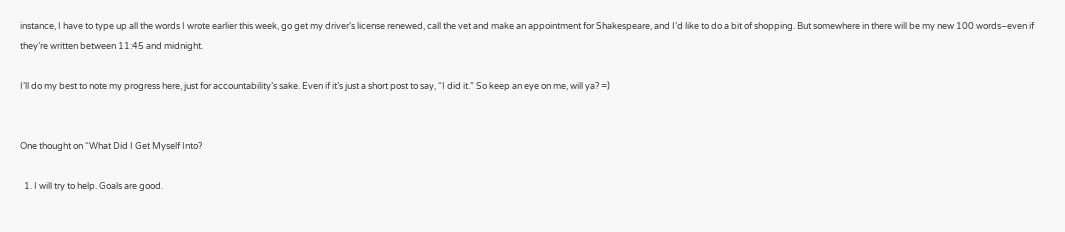instance, I have to type up all the words I wrote earlier this week, go get my driver’s license renewed, call the vet and make an appointment for Shakespeare, and I’d like to do a bit of shopping. But somewhere in there will be my new 100 words–even if they’re written between 11:45 and midnight.

I’ll do my best to note my progress here, just for accountability’s sake. Even if it’s just a short post to say, “I did it.” So keep an eye on me, will ya? =)


One thought on “What Did I Get Myself Into?

  1. I will try to help. Goals are good.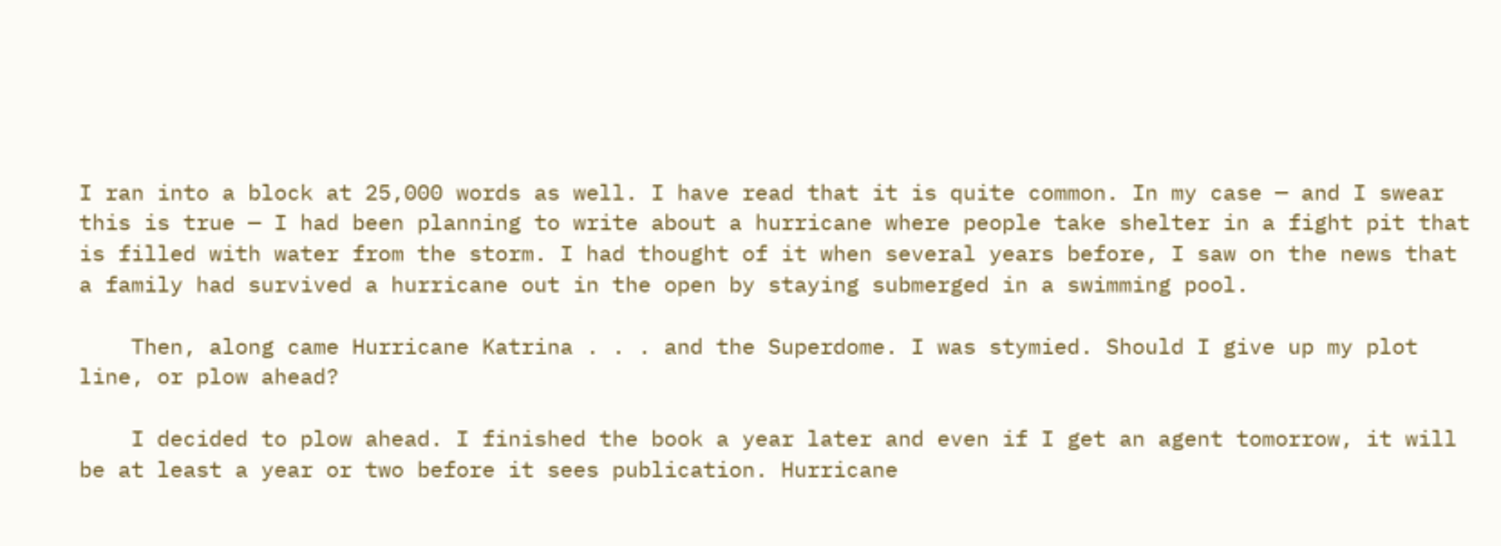I ran into a block at 25,000 words as well. I have read that it is quite common. In my case — and I swear this is true — I had been planning to write about a hurricane where people take shelter in a fight pit that is filled with water from the storm. I had thought of it when several years before, I saw on the news that a family had survived a hurricane out in the open by staying submerged in a swimming pool.

    Then, along came Hurricane Katrina . . . and the Superdome. I was stymied. Should I give up my plot line, or plow ahead?

    I decided to plow ahead. I finished the book a year later and even if I get an agent tomorrow, it will be at least a year or two before it sees publication. Hurricane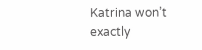Katrina won’t exactly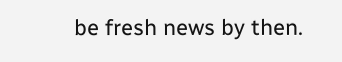be fresh news by then.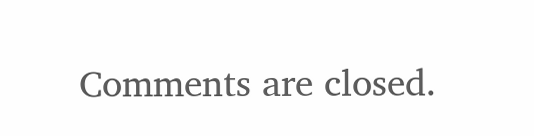Comments are closed.